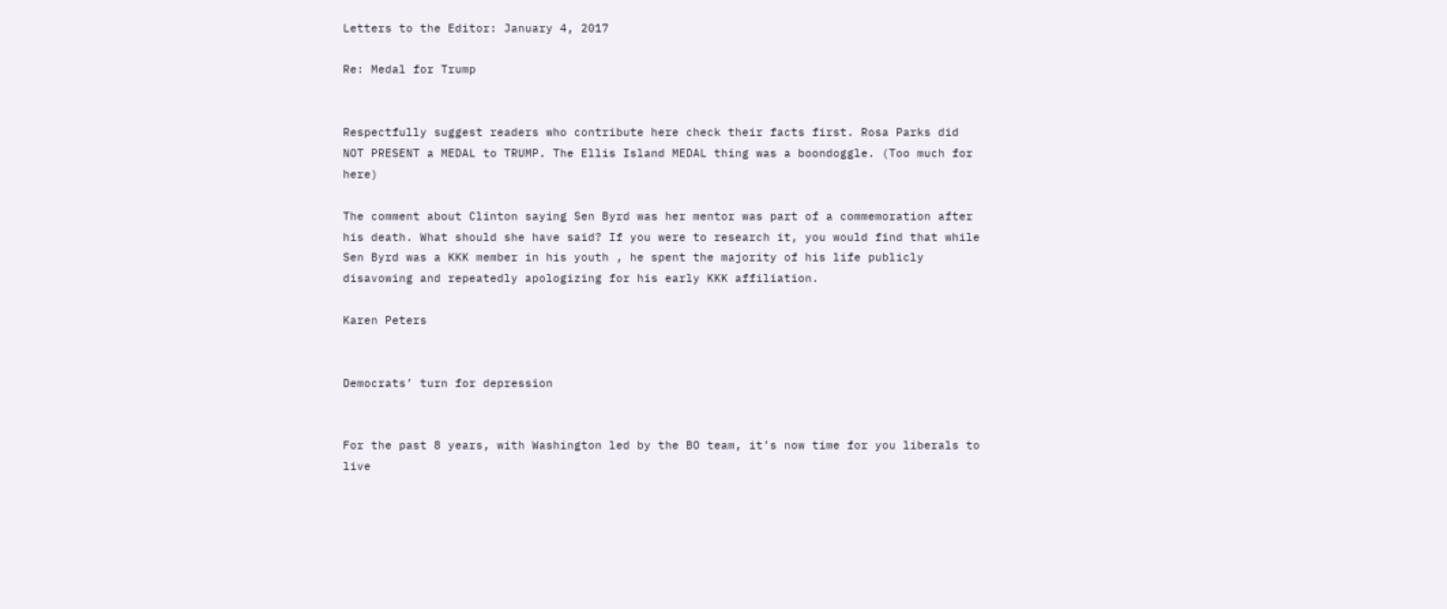Letters to the Editor: January 4, 2017

Re: Medal for Trump


Respectfully suggest readers who contribute here check their facts first. Rosa Parks did NOT PRESENT a MEDAL to TRUMP. The Ellis Island MEDAL thing was a boondoggle. (Too much for here)

The comment about Clinton saying Sen Byrd was her mentor was part of a commemoration after his death. What should she have said? If you were to research it, you would find that while Sen Byrd was a KKK member in his youth , he spent the majority of his life publicly disavowing and repeatedly apologizing for his early KKK affiliation.

Karen Peters


Democrats’ turn for depression


For the past 8 years, with Washington led by the BO team, it’s now time for you liberals to live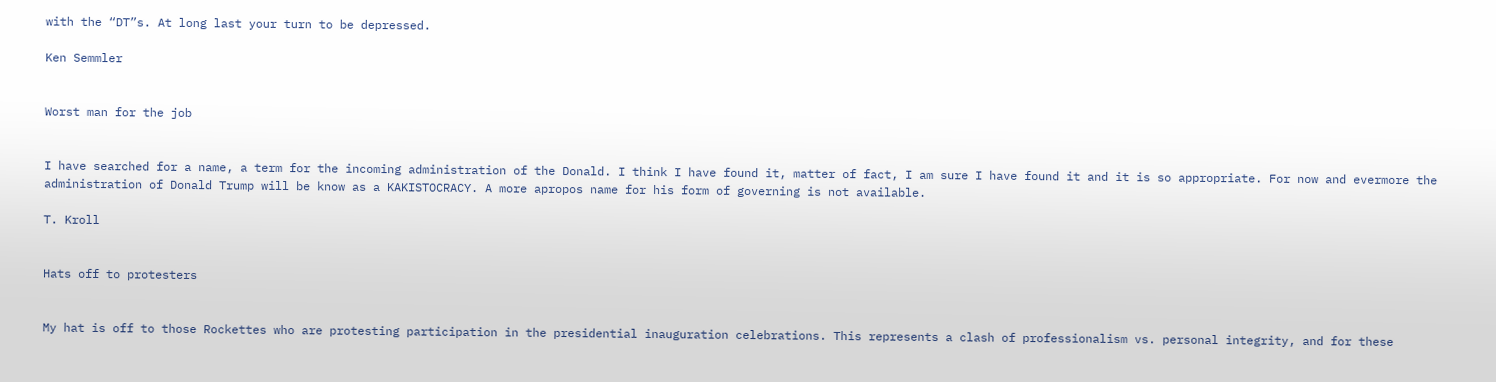with the “DT”s. At long last your turn to be depressed.

Ken Semmler


Worst man for the job


I have searched for a name, a term for the incoming administration of the Donald. I think I have found it, matter of fact, I am sure I have found it and it is so appropriate. For now and evermore the administration of Donald Trump will be know as a KAKISTOCRACY. A more apropos name for his form of governing is not available.

T. Kroll


Hats off to protesters


My hat is off to those Rockettes who are protesting participation in the presidential inauguration celebrations. This represents a clash of professionalism vs. personal integrity, and for these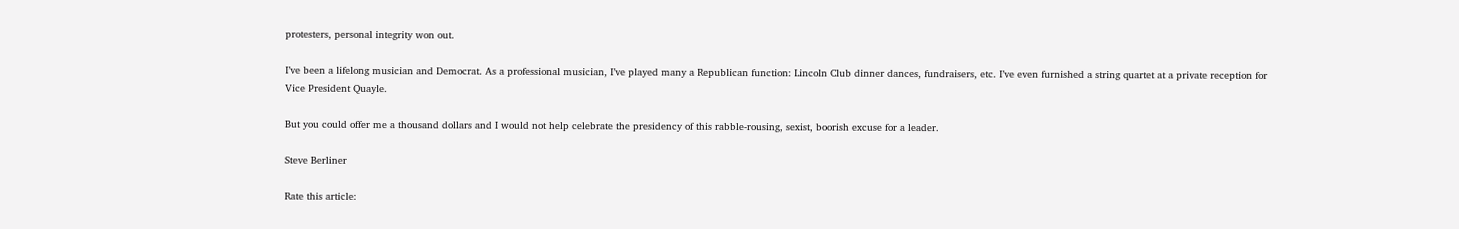protesters, personal integrity won out.

I’ve been a lifelong musician and Democrat. As a professional musician, I’ve played many a Republican function: Lincoln Club dinner dances, fundraisers, etc. I’ve even furnished a string quartet at a private reception for Vice President Quayle.

But you could offer me a thousand dollars and I would not help celebrate the presidency of this rabble-rousing, sexist, boorish excuse for a leader.

Steve Berliner

Rate this article: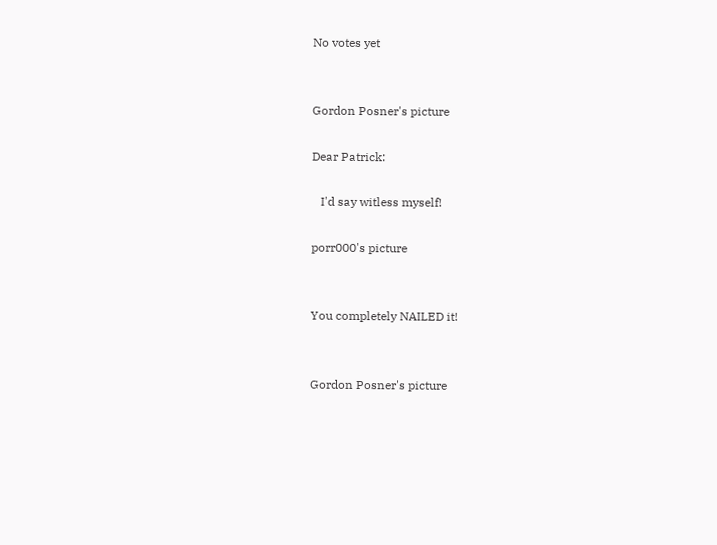No votes yet


Gordon Posner's picture

Dear Patrick:

   I'd say witless myself!

porr000's picture


You completely NAILED it!


Gordon Posner's picture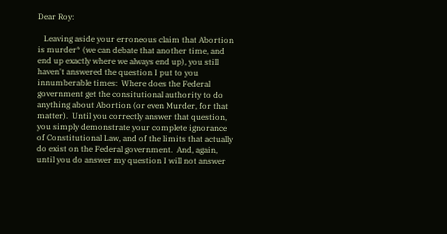Dear Roy:

   Leaving aside your erroneous claim that Abortion is murder* (we can debate that another time, and end up exactly where we always end up), you still haven't answered the question I put to you innumberable times:  Where does the Federal government get the consitutional authority to do anything about Abortion (or even Murder, for that matter).  Until you correctly answer that question, you simply demonstrate your complete ignorance of Constitutional Law, and of the limits that actually do exist on the Federal government.  And, again, until you do answer my question I will not answer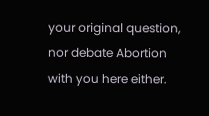your original question, nor debate Abortion with you here either.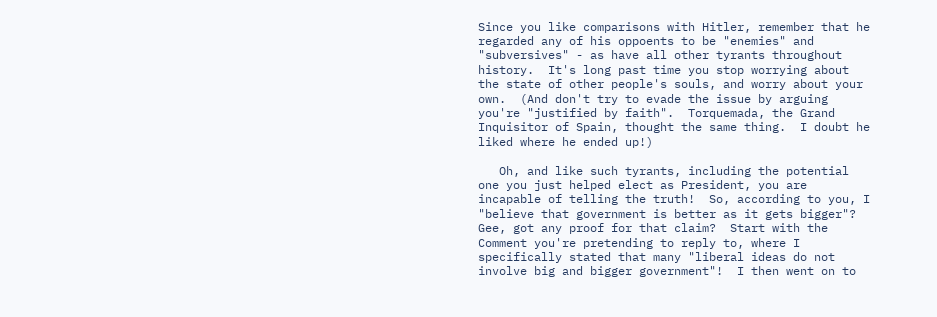Since you like comparisons with Hitler, remember that he regarded any of his oppoents to be "enemies" and "subversives" - as have all other tyrants throughout history.  It's long past time you stop worrying about the state of other people's souls, and worry about your own.  (And don't try to evade the issue by arguing you're "justified by faith".  Torquemada, the Grand Inquisitor of Spain, thought the same thing.  I doubt he liked where he ended up!)

   Oh, and like such tyrants, including the potential one you just helped elect as President, you are incapable of telling the truth!  So, according to you, I "believe that government is better as it gets bigger"?  Gee, got any proof for that claim?  Start with the Comment you're pretending to reply to, where I specifically stated that many "liberal ideas do not involve big and bigger government"!  I then went on to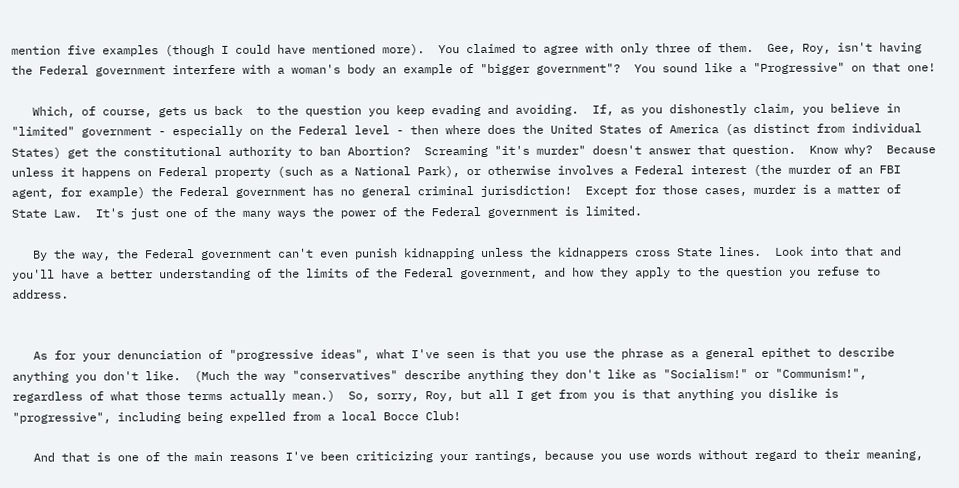mention five examples (though I could have mentioned more).  You claimed to agree with only three of them.  Gee, Roy, isn't having the Federal government interfere with a woman's body an example of "bigger government"?  You sound like a "Progressive" on that one!

   Which, of course, gets us back  to the question you keep evading and avoiding.  If, as you dishonestly claim, you believe in "limited" government - especially on the Federal level - then where does the United States of America (as distinct from individual States) get the constitutional authority to ban Abortion?  Screaming "it's murder" doesn't answer that question.  Know why?  Because unless it happens on Federal property (such as a National Park), or otherwise involves a Federal interest (the murder of an FBI agent, for example) the Federal government has no general criminal jurisdiction!  Except for those cases, murder is a matter of State Law.  It's just one of the many ways the power of the Federal government is limited.

   By the way, the Federal government can't even punish kidnapping unless the kidnappers cross State lines.  Look into that and you'll have a better understanding of the limits of the Federal government, and how they apply to the question you refuse to address.


   As for your denunciation of "progressive ideas", what I've seen is that you use the phrase as a general epithet to describe anything you don't like.  (Much the way "conservatives" describe anything they don't like as "Socialism!" or "Communism!", regardless of what those terms actually mean.)  So, sorry, Roy, but all I get from you is that anything you dislike is "progressive", including being expelled from a local Bocce Club!

   And that is one of the main reasons I've been criticizing your rantings, because you use words without regard to their meaning,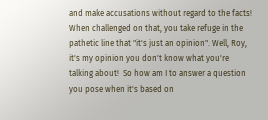and make accusations without regard to the facts! When challenged on that, you take refuge in the pathetic line that "it's just an opinion". Well, Roy, it's my opinion you don't know what you're talking about!  So how am I to answer a question you pose when it's based on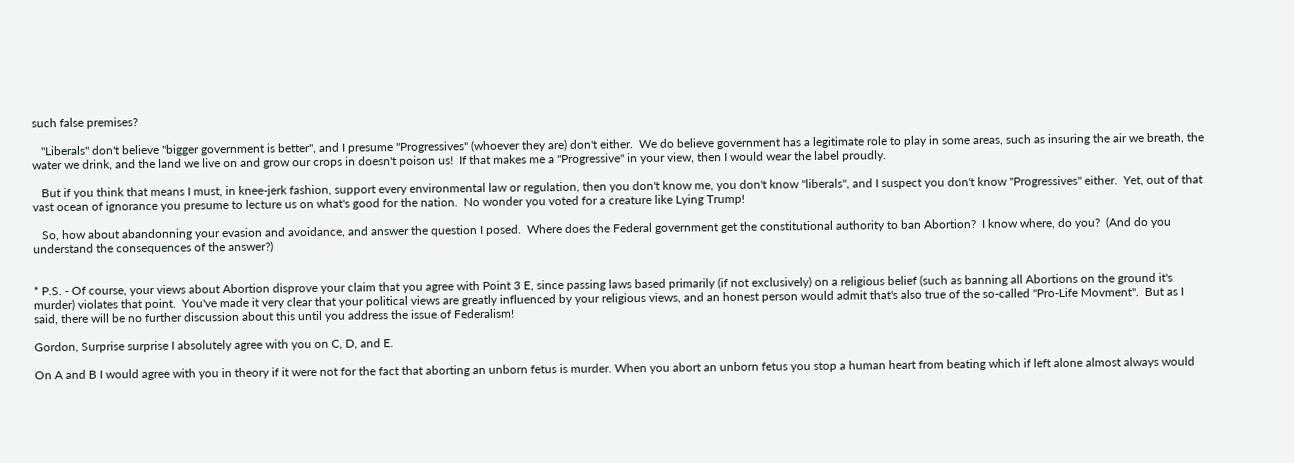such false premises?

   "Liberals" don't believe "bigger government is better", and I presume "Progressives" (whoever they are) don't either.  We do believe government has a legitimate role to play in some areas, such as insuring the air we breath, the water we drink, and the land we live on and grow our crops in doesn't poison us!  If that makes me a "Progressive" in your view, then I would wear the label proudly.

   But if you think that means I must, in knee-jerk fashion, support every environmental law or regulation, then you don't know me, you don't know "liberals", and I suspect you don't know "Progressives" either.  Yet, out of that vast ocean of ignorance you presume to lecture us on what's good for the nation.  No wonder you voted for a creature like Lying Trump!

   So, how about abandonning your evasion and avoidance, and answer the question I posed.  Where does the Federal government get the constitutional authority to ban Abortion?  I know where, do you?  (And do you understand the consequences of the answer?)


* P.S. - Of course, your views about Abortion disprove your claim that you agree with Point 3 E, since passing laws based primarily (if not exclusively) on a religious belief (such as banning all Abortions on the ground it's murder) violates that point.  You've made it very clear that your political views are greatly influenced by your religious views, and an honest person would admit that's also true of the so-called "Pro-Life Movment".  But as I said, there will be no further discussion about this until you address the issue of Federalism!

Gordon, Surprise surprise I absolutely agree with you on C, D, and E.

On A and B I would agree with you in theory if it were not for the fact that aborting an unborn fetus is murder. When you abort an unborn fetus you stop a human heart from beating which if left alone almost always would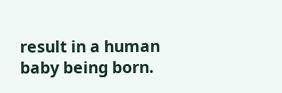result in a human baby being born.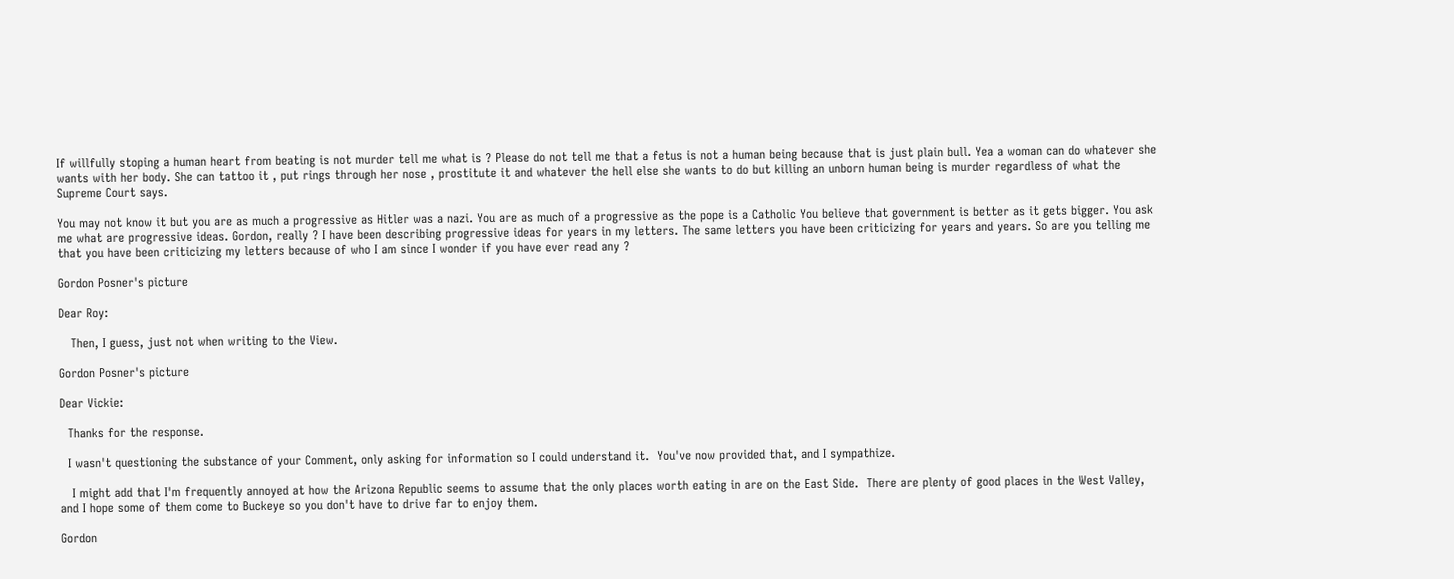If willfully stoping a human heart from beating is not murder tell me what is ? Please do not tell me that a fetus is not a human being because that is just plain bull. Yea a woman can do whatever she wants with her body. She can tattoo it , put rings through her nose , prostitute it and whatever the hell else she wants to do but killing an unborn human being is murder regardless of what the Supreme Court says.

You may not know it but you are as much a progressive as Hitler was a nazi. You are as much of a progressive as the pope is a Catholic You believe that government is better as it gets bigger. You ask me what are progressive ideas. Gordon, really ? I have been describing progressive ideas for years in my letters. The same letters you have been criticizing for years and years. So are you telling me that you have been criticizing my letters because of who I am since I wonder if you have ever read any ?

Gordon Posner's picture

Dear Roy:

   Then, I guess, just not when writing to the View.

Gordon Posner's picture

Dear Vickie:

  Thanks for the response.

  I wasn't questioning the substance of your Comment, only asking for information so I could understand it.  You've now provided that, and I sympathize.

   I might add that I'm frequently annoyed at how the Arizona Republic seems to assume that the only places worth eating in are on the East Side.  There are plenty of good places in the West Valley, and I hope some of them come to Buckeye so you don't have to drive far to enjoy them.

Gordon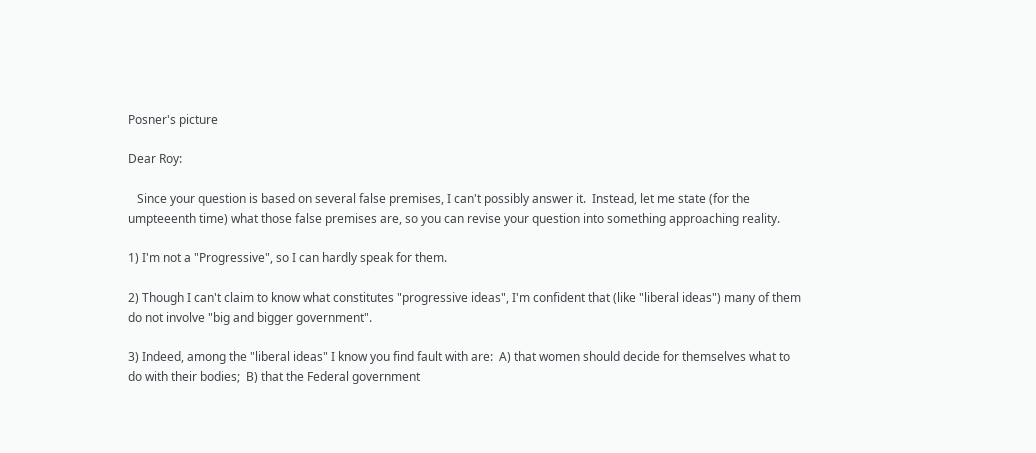Posner's picture

Dear Roy:

   Since your question is based on several false premises, I can't possibly answer it.  Instead, let me state (for the umpteeenth time) what those false premises are, so you can revise your question into something approaching reality.

1) I'm not a "Progressive", so I can hardly speak for them.

2) Though I can't claim to know what constitutes "progressive ideas", I'm confident that (like "liberal ideas") many of them do not involve "big and bigger government".

3) Indeed, among the "liberal ideas" I know you find fault with are:  A) that women should decide for themselves what to do with their bodies;  B) that the Federal government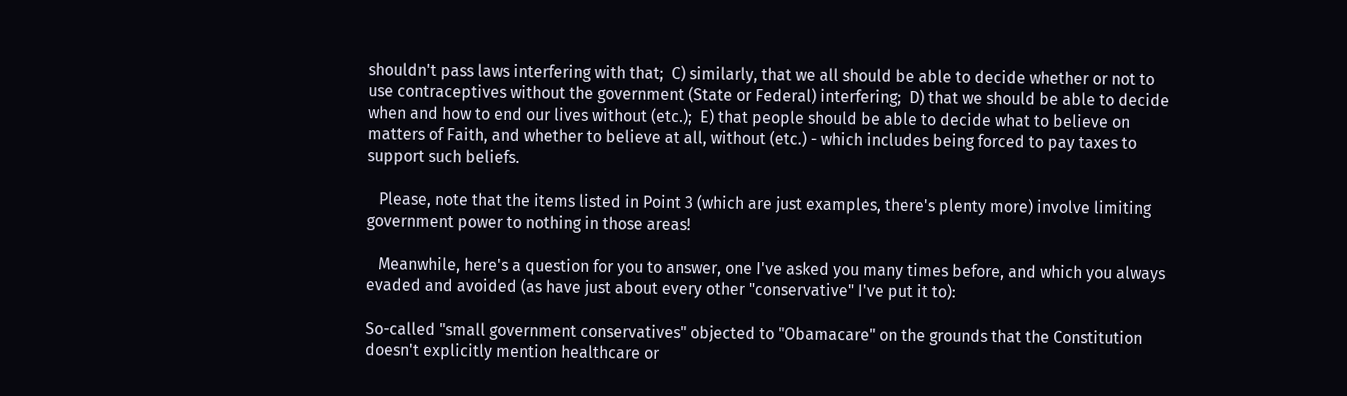shouldn't pass laws interfering with that;  C) similarly, that we all should be able to decide whether or not to use contraceptives without the government (State or Federal) interfering;  D) that we should be able to decide when and how to end our lives without (etc.);  E) that people should be able to decide what to believe on matters of Faith, and whether to believe at all, without (etc.) - which includes being forced to pay taxes to support such beliefs.

   Please, note that the items listed in Point 3 (which are just examples, there's plenty more) involve limiting government power to nothing in those areas!

   Meanwhile, here's a question for you to answer, one I've asked you many times before, and which you always evaded and avoided (as have just about every other "conservative" I've put it to):

So-called "small government conservatives" objected to "Obamacare" on the grounds that the Constitution doesn't explicitly mention healthcare or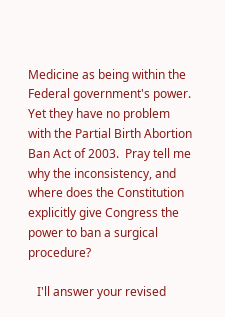Medicine as being within the Federal government's power.  Yet they have no problem with the Partial Birth Abortion Ban Act of 2003.  Pray tell me why the inconsistency, and where does the Constitution explicitly give Congress the power to ban a surgical procedure?

   I'll answer your revised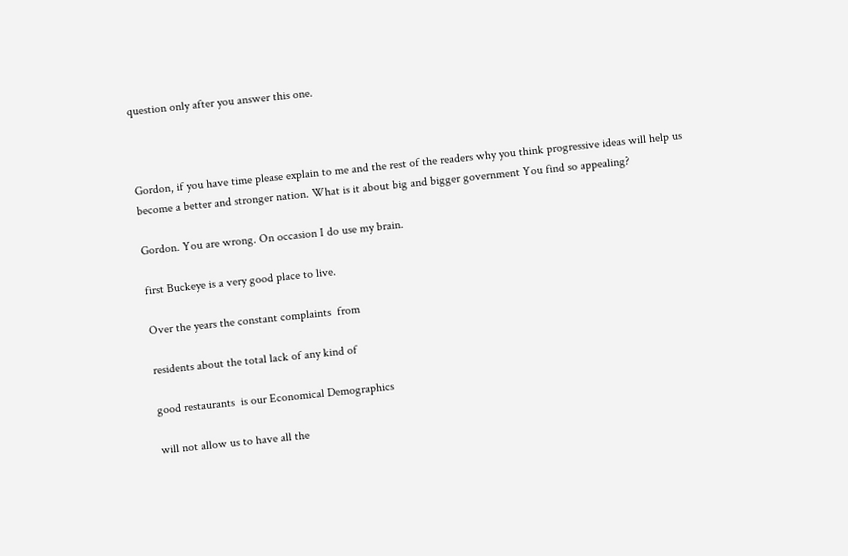question only after you answer this one.



Gordon, if you have time please explain to me and the rest of the readers why you think progressive ideas will help us become a better and stronger nation. What is it about big and bigger government You find so appealing?

Gordon. You are wrong. On occasion I do use my brain.

first Buckeye is a very good place to live.

Over the years the constant complaints  from

residents about the total lack of any kind of

good restaurants  is our Economical Demographics

will not allow us to have all the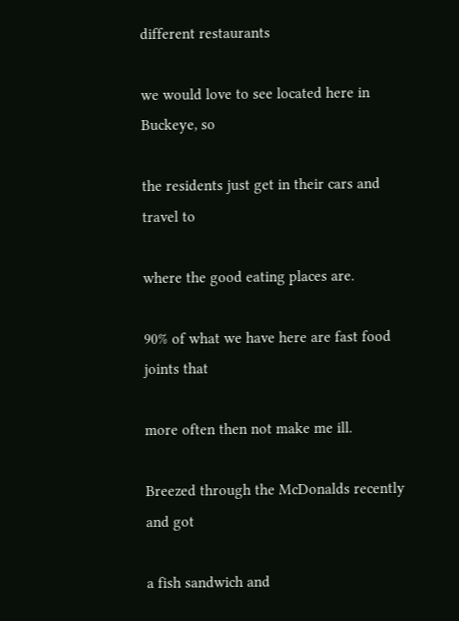different restaurants

we would love to see located here in Buckeye, so

the residents just get in their cars and travel to

where the good eating places are.

90% of what we have here are fast food joints that

more often then not make me ill.

Breezed through the McDonalds recently and got

a fish sandwich and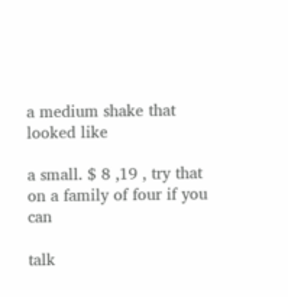a medium shake that looked like

a small. $ 8 ,19 , try that on a family of four if you can

talk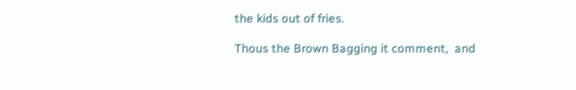the kids out of fries.

Thous the Brown Bagging it comment,  and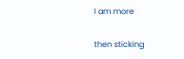I am more

then sticking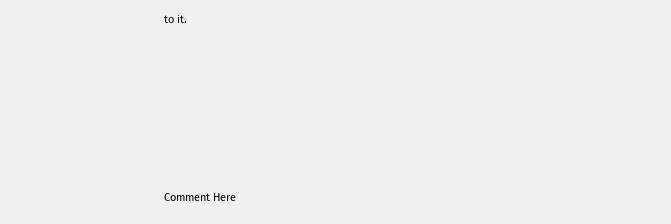to it.








Comment Here